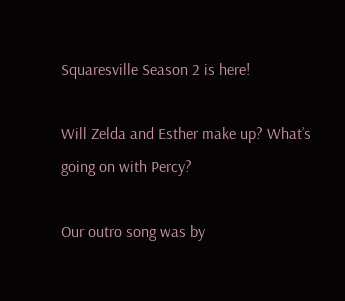Squaresville Season 2 is here!

Will Zelda and Esther make up? What’s going on with Percy?

Our outro song was by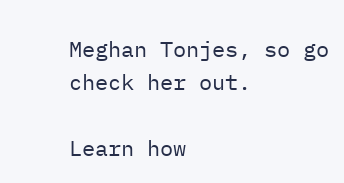Meghan Tonjes, so go check her out.

Learn how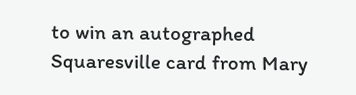to win an autographed Squaresville card from Mary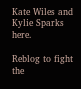Kate Wiles and Kylie Sparks here.

Reblog to fight the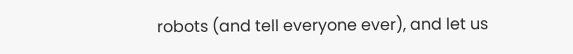robots (and tell everyone ever), and let us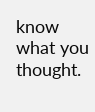know what you thought.